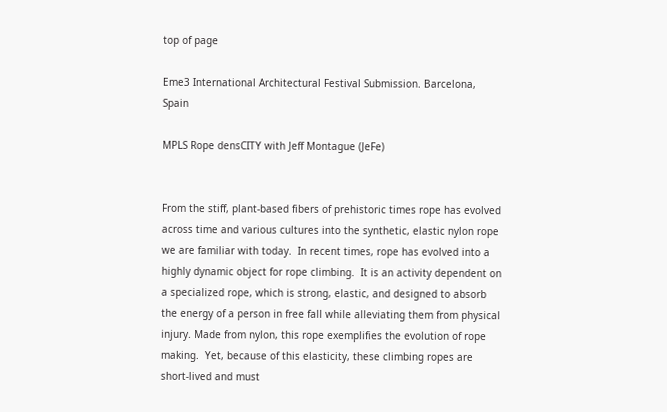top of page

Eme3 International Architectural Festival Submission. Barcelona, Spain

MPLS Rope densCITY with Jeff Montague (JeFe)


From the stiff, plant-based fibers of prehistoric times rope has evolved across time and various cultures into the synthetic, elastic nylon rope we are familiar with today.  In recent times, rope has evolved into a highly dynamic object for rope climbing.  It is an activity dependent on a specialized rope, which is strong, elastic, and designed to absorb the energy of a person in free fall while alleviating them from physical injury. Made from nylon, this rope exemplifies the evolution of rope making.  Yet, because of this elasticity, these climbing ropes are short-lived and must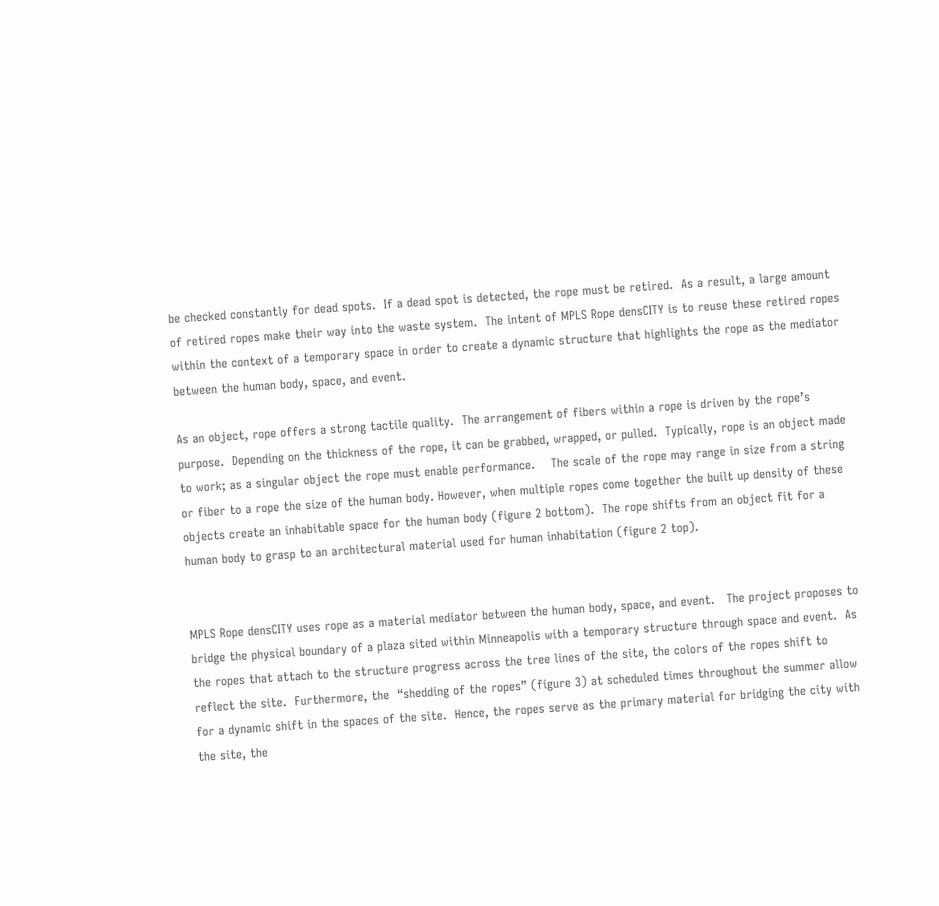be checked constantly for dead spots.  If a dead spot is detected, the rope must be retired.  As a result, a large amount of retired ropes make their way into the waste system.  The intent of MPLS Rope densCITY is to reuse these retired ropes within the context of a temporary space in order to create a dynamic structure that highlights the rope as the mediator between the human body, space, and event.

As an object, rope offers a strong tactile quality.  The arrangement of fibers within a rope is driven by the rope’s purpose.  Depending on the thickness of the rope, it can be grabbed, wrapped, or pulled.  Typically, rope is an object made to work; as a singular object the rope must enable performance.    The scale of the rope may range in size from a string or fiber to a rope the size of the human body. However, when multiple ropes come together the built up density of these objects create an inhabitable space for the human body (figure 2 bottom).  The rope shifts from an object fit for a human body to grasp to an architectural material used for human inhabitation (figure 2 top).


MPLS Rope densCITY uses rope as a material mediator between the human body, space, and event.   The project proposes to bridge the physical boundary of a plaza sited within Minneapolis with a temporary structure through space and event.  As the ropes that attach to the structure progress across the tree lines of the site, the colors of the ropes shift to reflect the site.  Furthermore, the  “shedding of the ropes” (figure 3) at scheduled times throughout the summer allow for a dynamic shift in the spaces of the site.  Hence, the ropes serve as the primary material for bridging the city with the site, the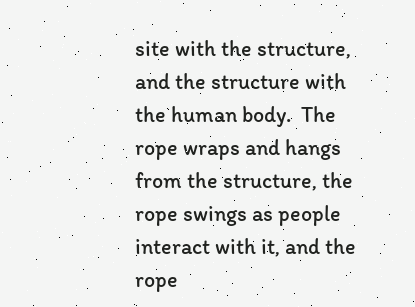site with the structure, and the structure with the human body.  The rope wraps and hangs from the structure, the rope swings as people interact with it, and the rope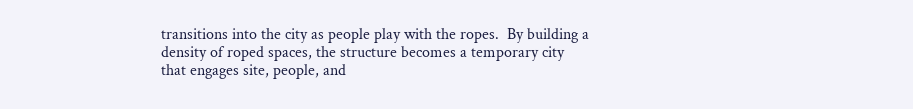transitions into the city as people play with the ropes.  By building a density of roped spaces, the structure becomes a temporary city that engages site, people, and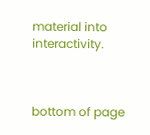material into interactivity.



bottom of page